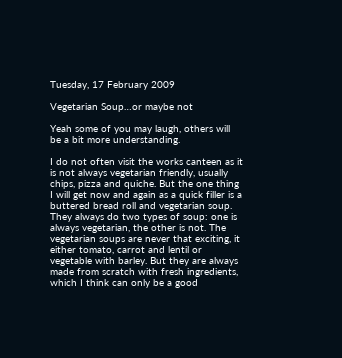Tuesday, 17 February 2009

Vegetarian Soup…or maybe not

Yeah some of you may laugh, others will be a bit more understanding.

I do not often visit the works canteen as it is not always vegetarian friendly, usually chips, pizza and quiche. But the one thing I will get now and again as a quick filler is a buttered bread roll and vegetarian soup. They always do two types of soup: one is always vegetarian, the other is not. The vegetarian soups are never that exciting, it either tomato, carrot and lentil or vegetable with barley. But they are always made from scratch with fresh ingredients, which I think can only be a good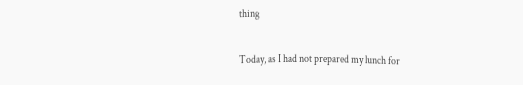thing

Today, as I had not prepared my lunch for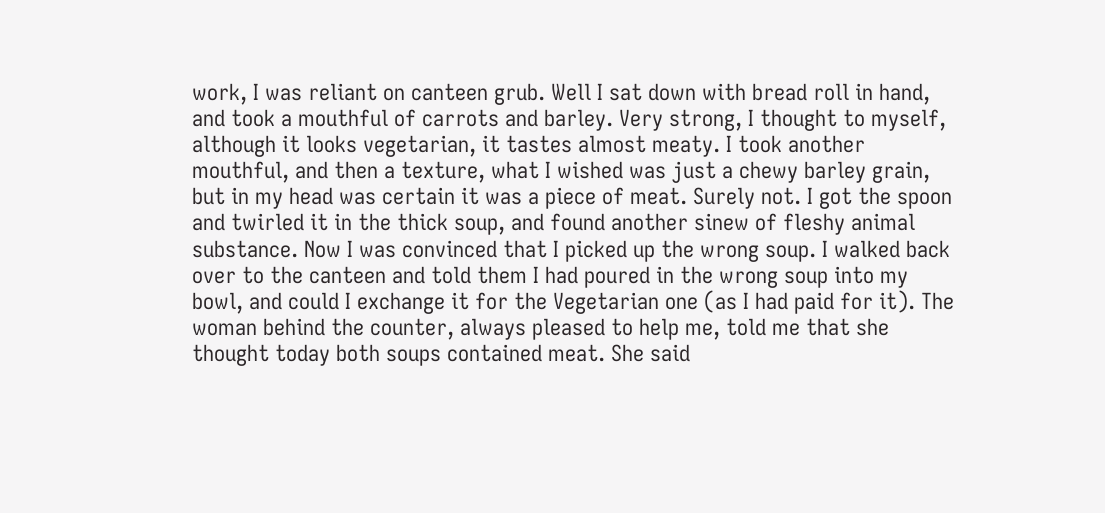work, I was reliant on canteen grub. Well I sat down with bread roll in hand, and took a mouthful of carrots and barley. Very strong, I thought to myself, although it looks vegetarian, it tastes almost meaty. I took another mouthful, and then a texture, what I wished was just a chewy barley grain, but in my head was certain it was a piece of meat. Surely not. I got the spoon and twirled it in the thick soup, and found another sinew of fleshy animal substance. Now I was convinced that I picked up the wrong soup. I walked back over to the canteen and told them I had poured in the wrong soup into my bowl, and could I exchange it for the Vegetarian one (as I had paid for it). The woman behind the counter, always pleased to help me, told me that she thought today both soups contained meat. She said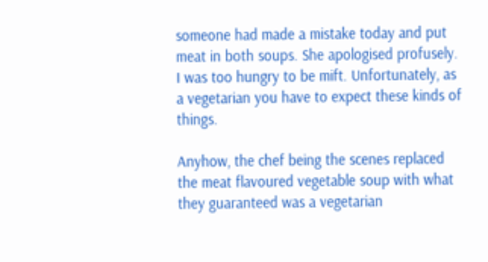someone had made a mistake today and put meat in both soups. She apologised profusely. I was too hungry to be mift. Unfortunately, as a vegetarian you have to expect these kinds of things.

Anyhow, the chef being the scenes replaced the meat flavoured vegetable soup with what they guaranteed was a vegetarian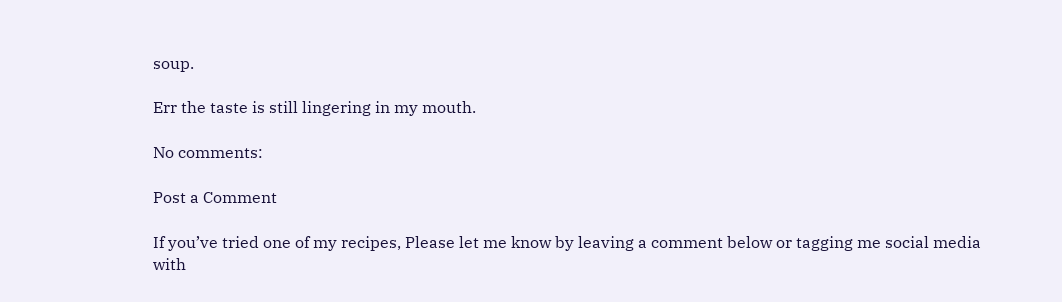soup.

Err the taste is still lingering in my mouth.

No comments:

Post a Comment

If you’ve tried one of my recipes, Please let me know by leaving a comment below or tagging me social media with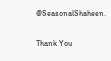@SeasonalShaheen.

Thank You